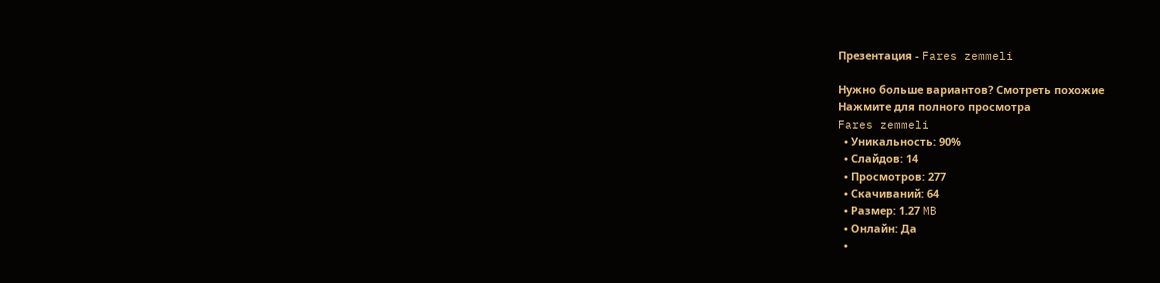Презентация - Fares zemmeli

Нужно больше вариантов? Смотреть похожие
Нажмите для полного просмотра
Fares zemmeli
  • Уникальность: 90%
  • Слайдов: 14
  • Просмотров: 277
  • Скачиваний: 64
  • Размер: 1.27 MB
  • Онлайн: Да
  •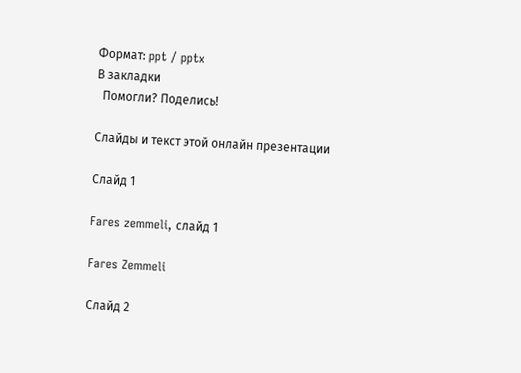Формат: ppt / pptx
В закладки
  Помогли? Поделись!

Слайды и текст этой онлайн презентации

Слайд 1

Fares zemmeli, слайд 1

Fares Zemmeli

Слайд 2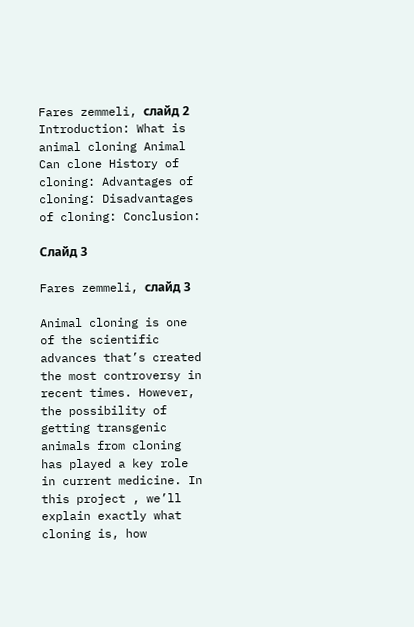Fares zemmeli, слайд 2
Introduction: What is animal cloning Animal Can clone History of cloning: Advantages of cloning: Disadvantages of cloning: Conclusion:

Слайд 3

Fares zemmeli, слайд 3

Animal cloning is one of the scientific advances that’s created the most controversy in recent times. However, the possibility of getting transgenic animals from cloning has played a key role in current medicine. In this project , we’ll explain exactly what cloning is, how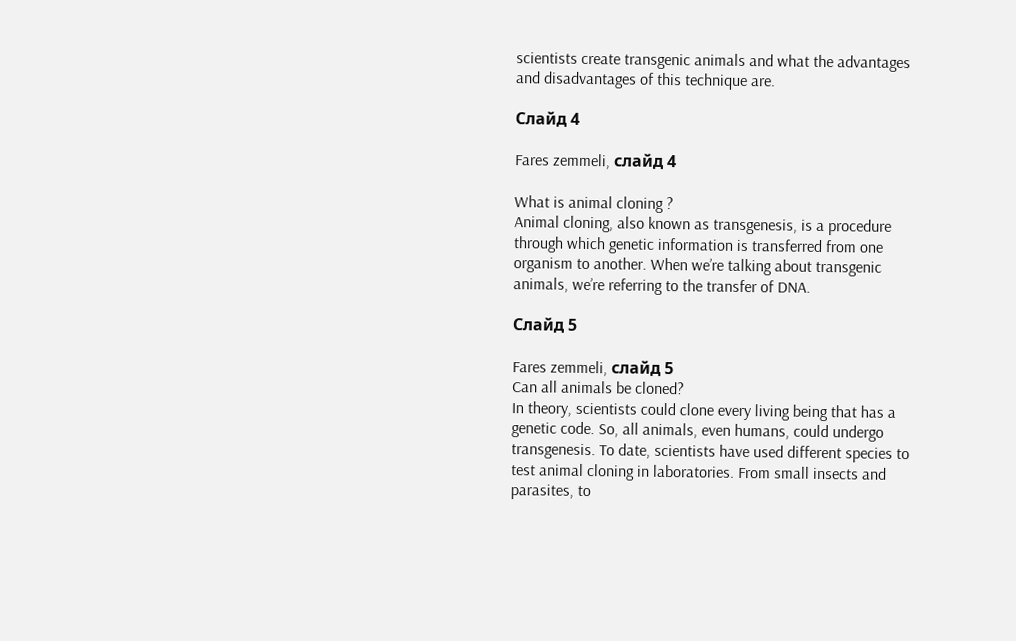scientists create transgenic animals and what the advantages and disadvantages of this technique are.

Слайд 4

Fares zemmeli, слайд 4

What is animal cloning ?
Animal cloning, also known as transgenesis, is a procedure through which genetic information is transferred from one organism to another. When we’re talking about transgenic animals, we’re referring to the transfer of DNA.

Слайд 5

Fares zemmeli, слайд 5
Can all animals be cloned?
In theory, scientists could clone every living being that has a genetic code. So, all animals, even humans, could undergo transgenesis. To date, scientists have used different species to test animal cloning in laboratories. From small insects and parasites, to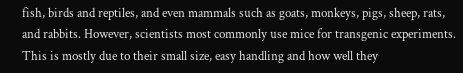fish, birds and reptiles, and even mammals such as goats, monkeys, pigs, sheep, rats, and rabbits. However, scientists most commonly use mice for transgenic experiments. This is mostly due to their small size, easy handling and how well they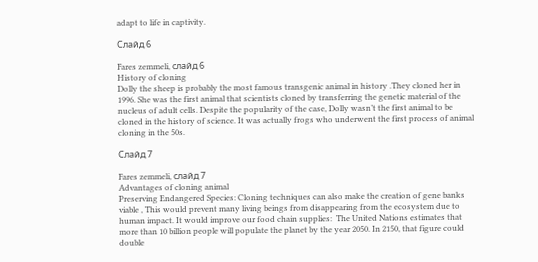adapt to life in captivity.

Слайд 6

Fares zemmeli, слайд 6
History of cloning
Dolly the sheep is probably the most famous transgenic animal in history .They cloned her in 1996. She was the first animal that scientists cloned by transferring the genetic material of the nucleus of adult cells. Despite the popularity of the case, Dolly wasn’t the first animal to be cloned in the history of science. It was actually frogs who underwent the first process of animal cloning in the 50s.

Слайд 7

Fares zemmeli, слайд 7
Advantages of cloning animal
Preserving Endangered Species: Cloning techniques can also make the creation of gene banks viable , This would prevent many living beings from disappearing from the ecosystem due to human impact. It would improve our food chain supplies:  The United Nations estimates that more than 10 billion people will populate the planet by the year 2050. In 2150, that figure could double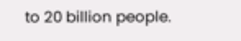to 20 billion people.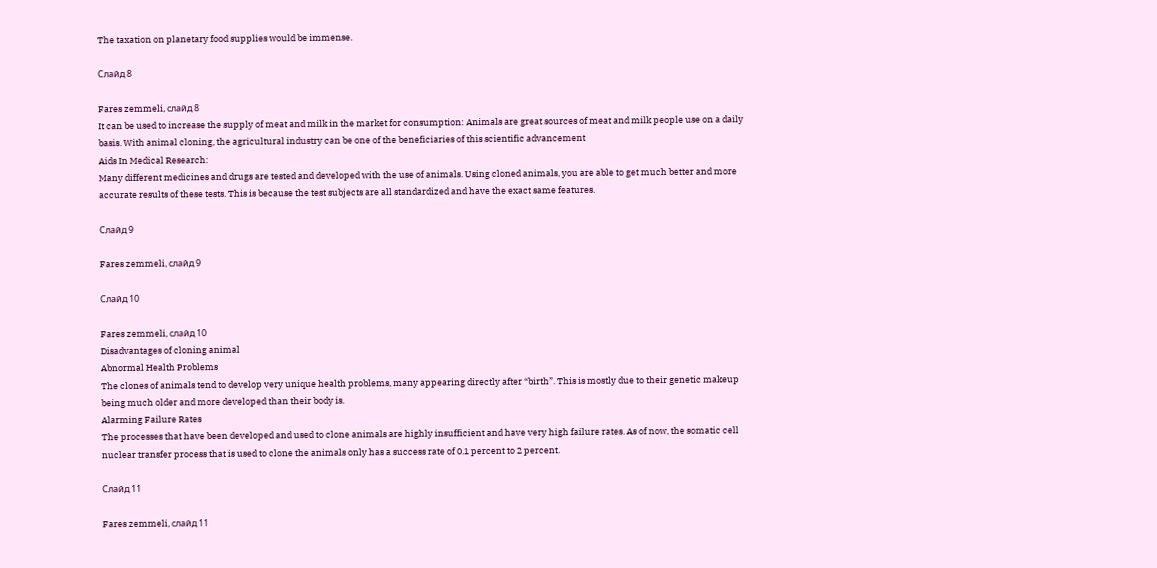The taxation on planetary food supplies would be immense.

Слайд 8

Fares zemmeli, слайд 8
It can be used to increase the supply of meat and milk in the market for consumption: Animals are great sources of meat and milk people use on a daily basis. With animal cloning, the agricultural industry can be one of the beneficiaries of this scientific advancement
Aids In Medical Research:
Many different medicines and drugs are tested and developed with the use of animals. Using cloned animals, you are able to get much better and more accurate results of these tests. This is because the test subjects are all standardized and have the exact same features.

Слайд 9

Fares zemmeli, слайд 9

Слайд 10

Fares zemmeli, слайд 10
Disadvantages of cloning animal
Abnormal Health Problems
The clones of animals tend to develop very unique health problems, many appearing directly after “birth”. This is mostly due to their genetic makeup being much older and more developed than their body is.
Alarming Failure Rates
The processes that have been developed and used to clone animals are highly insufficient and have very high failure rates. As of now, the somatic cell nuclear transfer process that is used to clone the animals only has a success rate of 0.1 percent to 2 percent.

Слайд 11

Fares zemmeli, слайд 11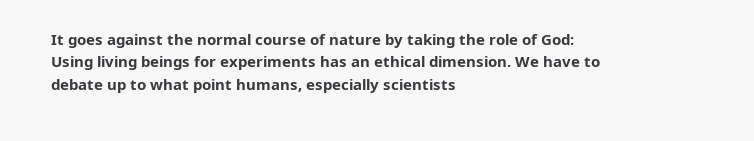It goes against the normal course of nature by taking the role of God:
Using living beings for experiments has an ethical dimension. We have to debate up to what point humans, especially scientists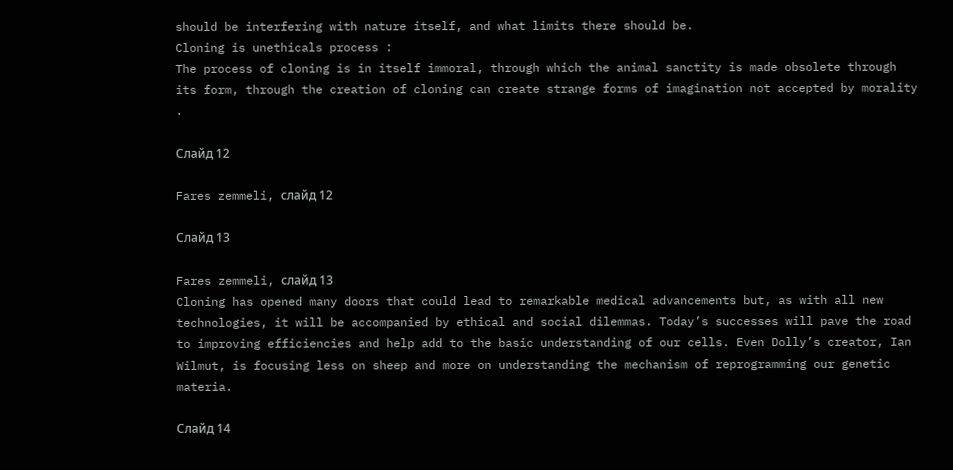should be interfering with nature itself, and what limits there should be.
Cloning is unethicals process :
The process of cloning is in itself immoral, through which the animal sanctity is made obsolete through its form, through the creation of cloning can create strange forms of imagination not accepted by morality .

Слайд 12

Fares zemmeli, слайд 12

Слайд 13

Fares zemmeli, слайд 13
Cloning has opened many doors that could lead to remarkable medical advancements but, as with all new technologies, it will be accompanied by ethical and social dilemmas. Today’s successes will pave the road to improving efficiencies and help add to the basic understanding of our cells. Even Dolly’s creator, Ian Wilmut, is focusing less on sheep and more on understanding the mechanism of reprogramming our genetic materia.

Слайд 14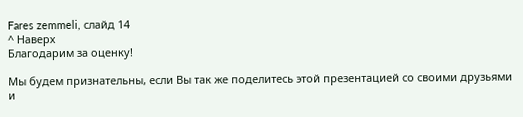Fares zemmeli, слайд 14
^ Наверх
Благодарим за оценку!

Мы будем признательны, если Вы так же поделитесь этой презентацией со своими друзьями и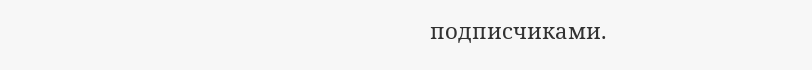подписчиками.